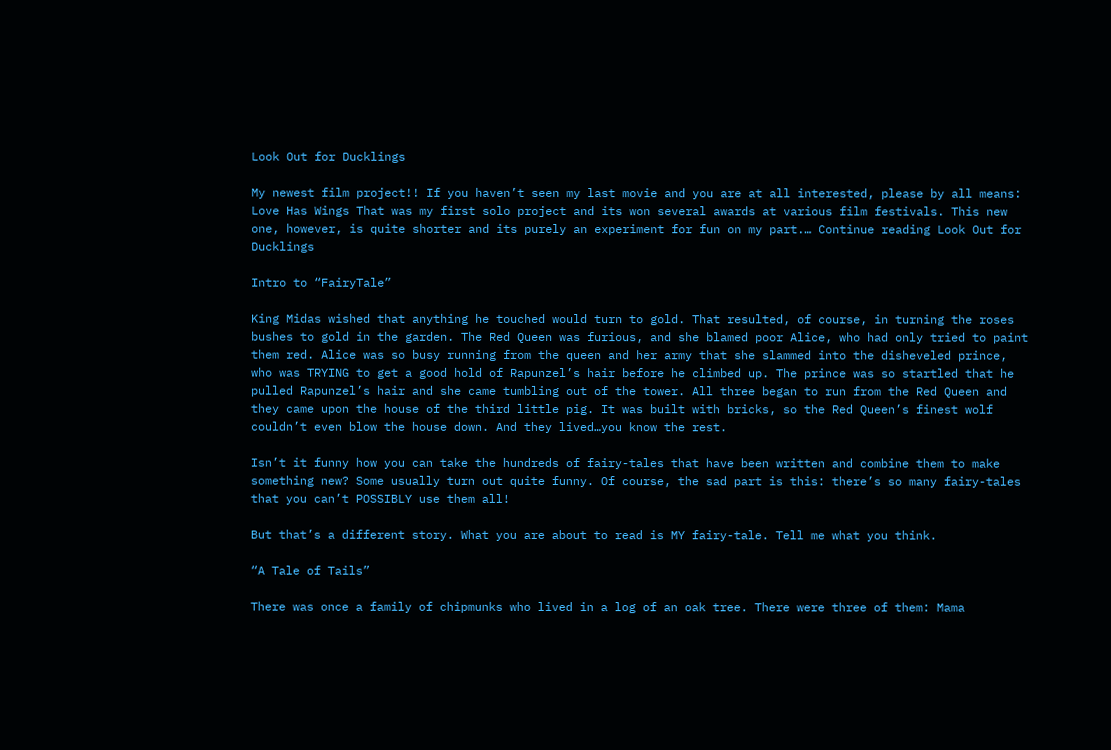Look Out for Ducklings

My newest film project!! If you haven’t seen my last movie and you are at all interested, please by all means: Love Has Wings That was my first solo project and its won several awards at various film festivals. This new one, however, is quite shorter and its purely an experiment for fun on my part.… Continue reading Look Out for Ducklings

Intro to “FairyTale”

King Midas wished that anything he touched would turn to gold. That resulted, of course, in turning the roses bushes to gold in the garden. The Red Queen was furious, and she blamed poor Alice, who had only tried to paint them red. Alice was so busy running from the queen and her army that she slammed into the disheveled prince, who was TRYING to get a good hold of Rapunzel’s hair before he climbed up. The prince was so startled that he pulled Rapunzel’s hair and she came tumbling out of the tower. All three began to run from the Red Queen and they came upon the house of the third little pig. It was built with bricks, so the Red Queen’s finest wolf couldn’t even blow the house down. And they lived…you know the rest.

Isn’t it funny how you can take the hundreds of fairy-tales that have been written and combine them to make something new? Some usually turn out quite funny. Of course, the sad part is this: there’s so many fairy-tales that you can’t POSSIBLY use them all!

But that’s a different story. What you are about to read is MY fairy-tale. Tell me what you think.

“A Tale of Tails”

There was once a family of chipmunks who lived in a log of an oak tree. There were three of them: Mama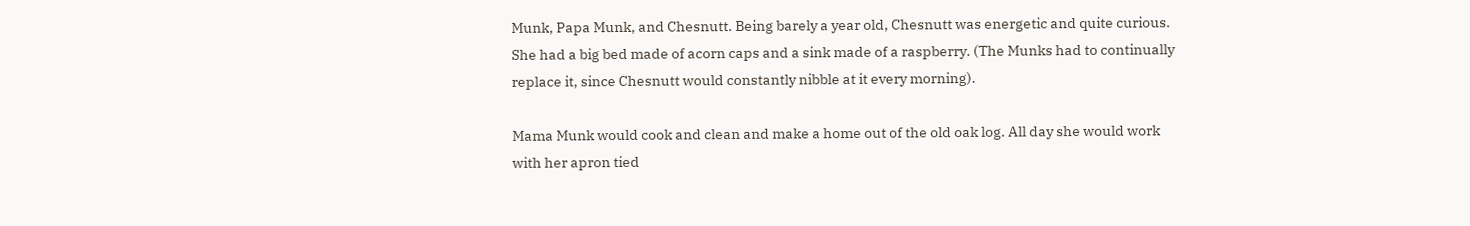Munk, Papa Munk, and Chesnutt. Being barely a year old, Chesnutt was energetic and quite curious. She had a big bed made of acorn caps and a sink made of a raspberry. (The Munks had to continually replace it, since Chesnutt would constantly nibble at it every morning).

Mama Munk would cook and clean and make a home out of the old oak log. All day she would work with her apron tied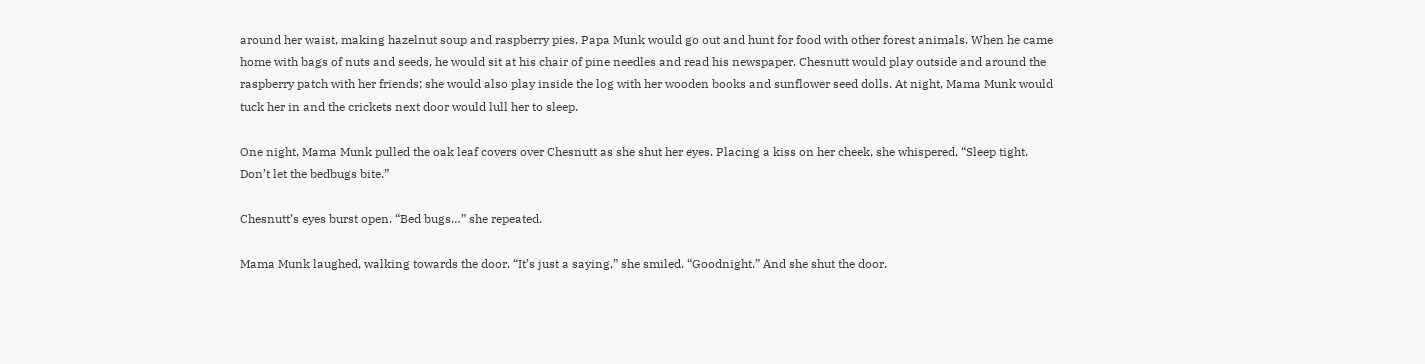around her waist, making hazelnut soup and raspberry pies. Papa Munk would go out and hunt for food with other forest animals. When he came home with bags of nuts and seeds, he would sit at his chair of pine needles and read his newspaper. Chesnutt would play outside and around the raspberry patch with her friends; she would also play inside the log with her wooden books and sunflower seed dolls. At night, Mama Munk would tuck her in and the crickets next door would lull her to sleep.

One night, Mama Munk pulled the oak leaf covers over Chesnutt as she shut her eyes. Placing a kiss on her cheek, she whispered, “Sleep tight. Don’t let the bedbugs bite.”

Chesnutt’s eyes burst open. “Bed bugs…” she repeated.

Mama Munk laughed, walking towards the door. “It’s just a saying,” she smiled. “Goodnight.” And she shut the door.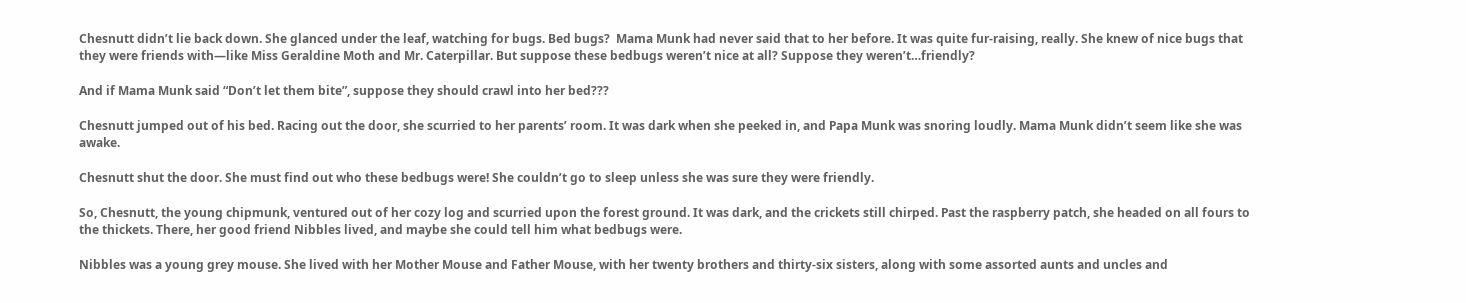Chesnutt didn’t lie back down. She glanced under the leaf, watching for bugs. Bed bugs?  Mama Munk had never said that to her before. It was quite fur-raising, really. She knew of nice bugs that they were friends with—like Miss Geraldine Moth and Mr. Caterpillar. But suppose these bedbugs weren’t nice at all? Suppose they weren’t…friendly?

And if Mama Munk said “Don’t let them bite”, suppose they should crawl into her bed???

Chesnutt jumped out of his bed. Racing out the door, she scurried to her parents’ room. It was dark when she peeked in, and Papa Munk was snoring loudly. Mama Munk didn’t seem like she was awake.

Chesnutt shut the door. She must find out who these bedbugs were! She couldn’t go to sleep unless she was sure they were friendly.

So, Chesnutt, the young chipmunk, ventured out of her cozy log and scurried upon the forest ground. It was dark, and the crickets still chirped. Past the raspberry patch, she headed on all fours to the thickets. There, her good friend Nibbles lived, and maybe she could tell him what bedbugs were.

Nibbles was a young grey mouse. She lived with her Mother Mouse and Father Mouse, with her twenty brothers and thirty-six sisters, along with some assorted aunts and uncles and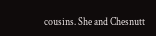cousins. She and Chesnutt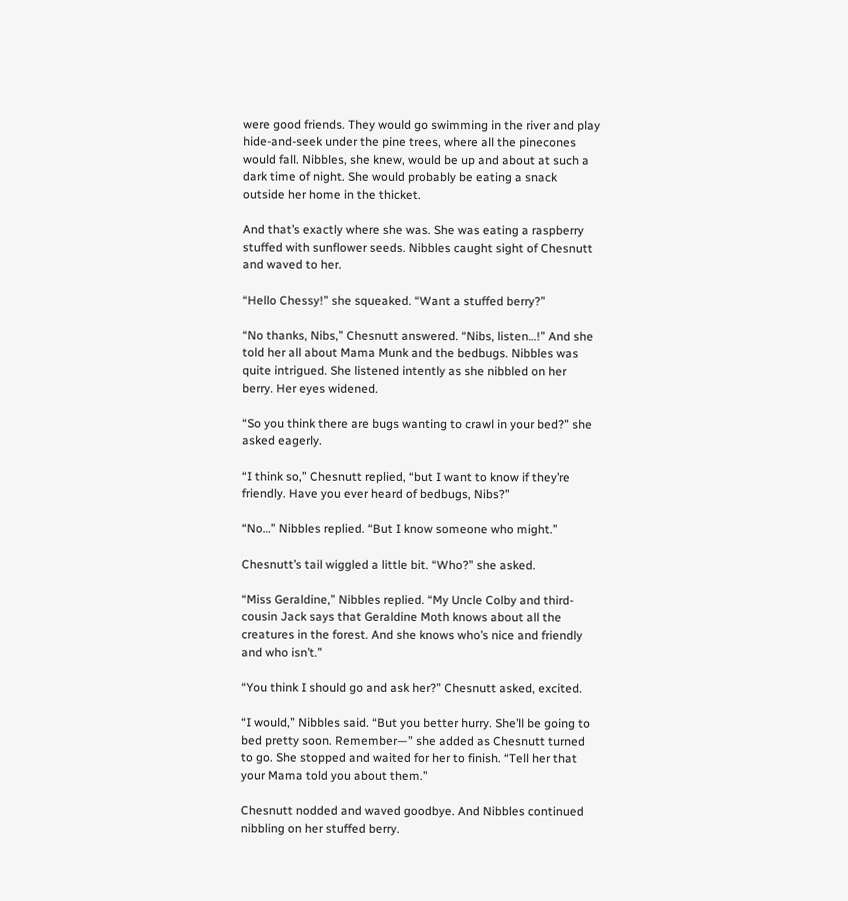were good friends. They would go swimming in the river and play hide-and-seek under the pine trees, where all the pinecones would fall. Nibbles, she knew, would be up and about at such a dark time of night. She would probably be eating a snack outside her home in the thicket.

And that’s exactly where she was. She was eating a raspberry stuffed with sunflower seeds. Nibbles caught sight of Chesnutt and waved to her.

“Hello Chessy!” she squeaked. “Want a stuffed berry?”

“No thanks, Nibs,” Chesnutt answered. “Nibs, listen…!” And she told her all about Mama Munk and the bedbugs. Nibbles was quite intrigued. She listened intently as she nibbled on her berry. Her eyes widened.

“So you think there are bugs wanting to crawl in your bed?” she asked eagerly.

“I think so,” Chesnutt replied, “but I want to know if they’re friendly. Have you ever heard of bedbugs, Nibs?”

“No…” Nibbles replied. “But I know someone who might.”

Chesnutt’s tail wiggled a little bit. “Who?” she asked.

“Miss Geraldine,” Nibbles replied. “My Uncle Colby and third-cousin Jack says that Geraldine Moth knows about all the creatures in the forest. And she knows who’s nice and friendly and who isn’t.”

“You think I should go and ask her?” Chesnutt asked, excited.

“I would,” Nibbles said. “But you better hurry. She’ll be going to bed pretty soon. Remember—” she added as Chesnutt turned to go. She stopped and waited for her to finish. “Tell her that your Mama told you about them.”

Chesnutt nodded and waved goodbye. And Nibbles continued nibbling on her stuffed berry.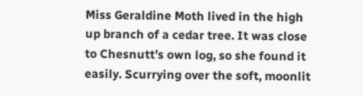Miss Geraldine Moth lived in the high up branch of a cedar tree. It was close to Chesnutt’s own log, so she found it easily. Scurrying over the soft, moonlit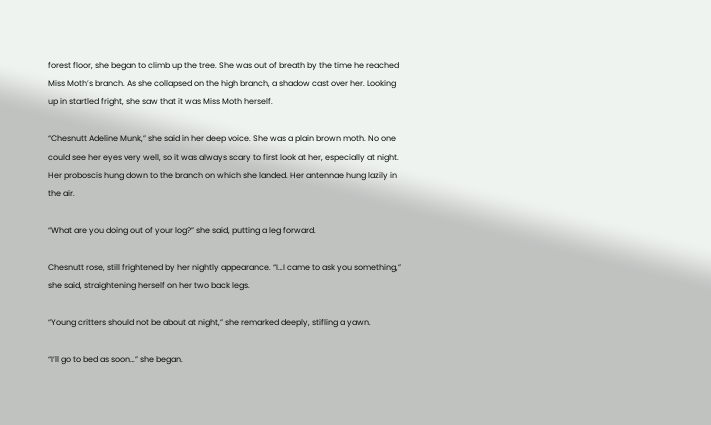forest floor, she began to climb up the tree. She was out of breath by the time he reached Miss Moth’s branch. As she collapsed on the high branch, a shadow cast over her. Looking up in startled fright, she saw that it was Miss Moth herself.

“Chesnutt Adeline Munk,” she said in her deep voice. She was a plain brown moth. No one could see her eyes very well, so it was always scary to first look at her, especially at night. Her proboscis hung down to the branch on which she landed. Her antennae hung lazily in the air.

“What are you doing out of your log?” she said, putting a leg forward.

Chesnutt rose, still frightened by her nightly appearance. “I…I came to ask you something,” she said, straightening herself on her two back legs.

“Young critters should not be about at night,” she remarked deeply, stifling a yawn.

“I’ll go to bed as soon…” she began.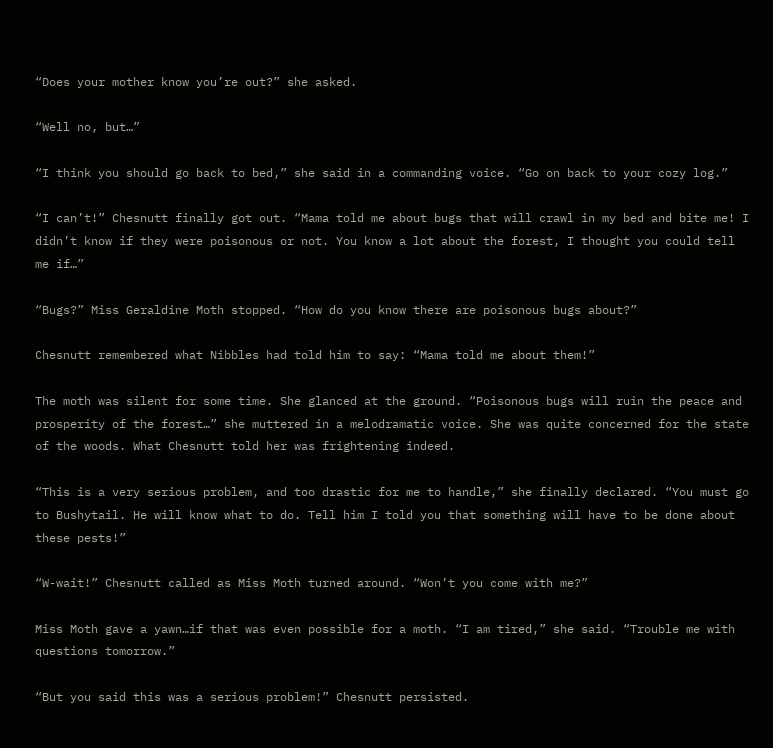“Does your mother know you’re out?” she asked.

“Well no, but…”

“I think you should go back to bed,” she said in a commanding voice. “Go on back to your cozy log.”

“I can’t!” Chesnutt finally got out. “Mama told me about bugs that will crawl in my bed and bite me! I didn’t know if they were poisonous or not. You know a lot about the forest, I thought you could tell me if…”

“Bugs?” Miss Geraldine Moth stopped. “How do you know there are poisonous bugs about?”

Chesnutt remembered what Nibbles had told him to say: “Mama told me about them!”

The moth was silent for some time. She glanced at the ground. “Poisonous bugs will ruin the peace and prosperity of the forest…” she muttered in a melodramatic voice. She was quite concerned for the state of the woods. What Chesnutt told her was frightening indeed.

“This is a very serious problem, and too drastic for me to handle,” she finally declared. “You must go to Bushytail. He will know what to do. Tell him I told you that something will have to be done about these pests!”

“W-wait!” Chesnutt called as Miss Moth turned around. “Won’t you come with me?”

Miss Moth gave a yawn…if that was even possible for a moth. “I am tired,” she said. “Trouble me with questions tomorrow.”

“But you said this was a serious problem!” Chesnutt persisted.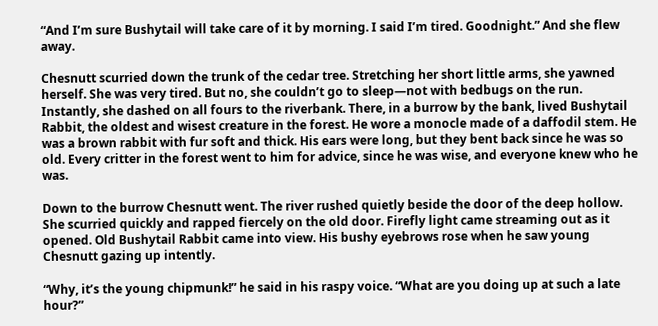“And I’m sure Bushytail will take care of it by morning. I said I’m tired. Goodnight.” And she flew away.

Chesnutt scurried down the trunk of the cedar tree. Stretching her short little arms, she yawned herself. She was very tired. But no, she couldn’t go to sleep—not with bedbugs on the run. Instantly, she dashed on all fours to the riverbank. There, in a burrow by the bank, lived Bushytail Rabbit, the oldest and wisest creature in the forest. He wore a monocle made of a daffodil stem. He was a brown rabbit with fur soft and thick. His ears were long, but they bent back since he was so old. Every critter in the forest went to him for advice, since he was wise, and everyone knew who he was.

Down to the burrow Chesnutt went. The river rushed quietly beside the door of the deep hollow. She scurried quickly and rapped fiercely on the old door. Firefly light came streaming out as it opened. Old Bushytail Rabbit came into view. His bushy eyebrows rose when he saw young Chesnutt gazing up intently.

“Why, it’s the young chipmunk!” he said in his raspy voice. “What are you doing up at such a late hour?”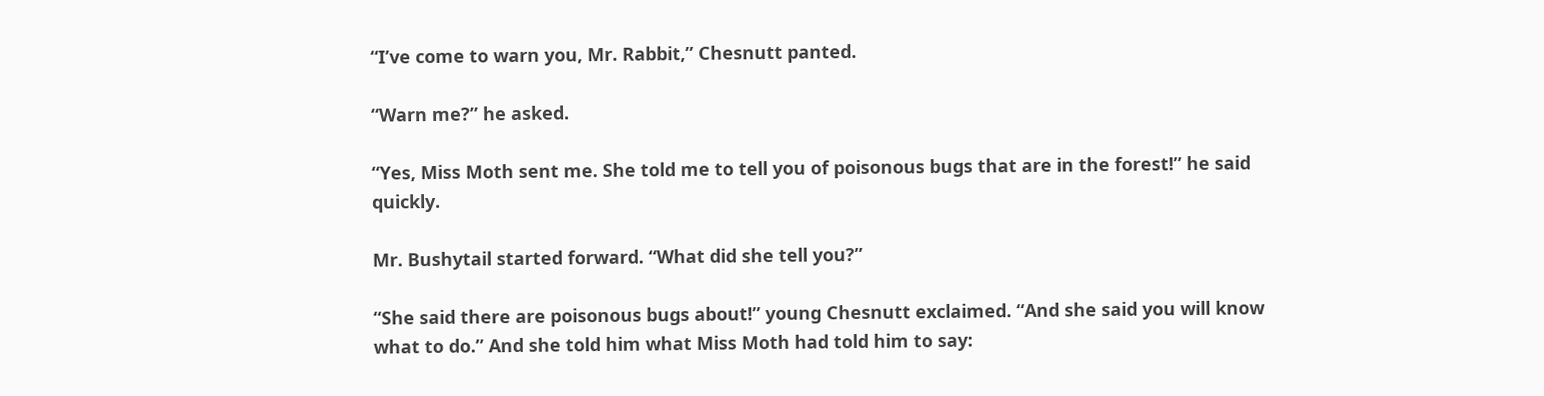“I’ve come to warn you, Mr. Rabbit,” Chesnutt panted.

“Warn me?” he asked.

“Yes, Miss Moth sent me. She told me to tell you of poisonous bugs that are in the forest!” he said quickly.

Mr. Bushytail started forward. “What did she tell you?”

“She said there are poisonous bugs about!” young Chesnutt exclaimed. “And she said you will know what to do.” And she told him what Miss Moth had told him to say: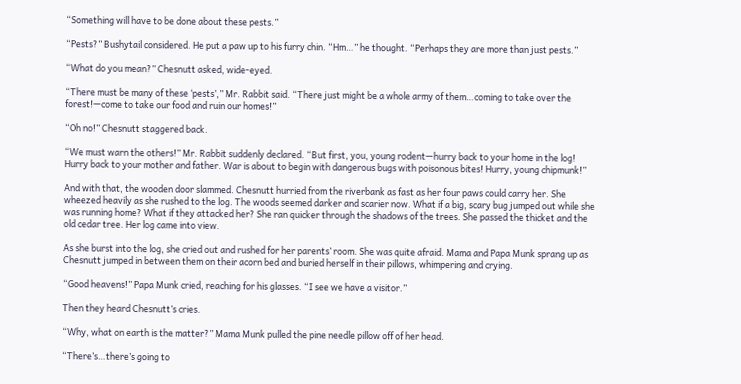“Something will have to be done about these pests.”

“Pests?” Bushytail considered. He put a paw up to his furry chin. “Hm…” he thought. “Perhaps they are more than just pests.”

“What do you mean?” Chesnutt asked, wide-eyed.

“There must be many of these ‘pests’,” Mr. Rabbit said. “There just might be a whole army of them…coming to take over the forest!—come to take our food and ruin our homes!”

“Oh no!” Chesnutt staggered back.

“We must warn the others!” Mr. Rabbit suddenly declared. “But first, you, young rodent—hurry back to your home in the log! Hurry back to your mother and father. War is about to begin with dangerous bugs with poisonous bites! Hurry, young chipmunk!”

And with that, the wooden door slammed. Chesnutt hurried from the riverbank as fast as her four paws could carry her. She wheezed heavily as she rushed to the log. The woods seemed darker and scarier now. What if a big, scary bug jumped out while she was running home? What if they attacked her? She ran quicker through the shadows of the trees. She passed the thicket and the old cedar tree. Her log came into view.

As she burst into the log, she cried out and rushed for her parents’ room. She was quite afraid. Mama and Papa Munk sprang up as Chesnutt jumped in between them on their acorn bed and buried herself in their pillows, whimpering and crying.

“Good heavens!” Papa Munk cried, reaching for his glasses. “I see we have a visitor.”

Then they heard Chesnutt’s cries.

“Why, what on earth is the matter?” Mama Munk pulled the pine needle pillow off of her head.

“There’s…there’s going to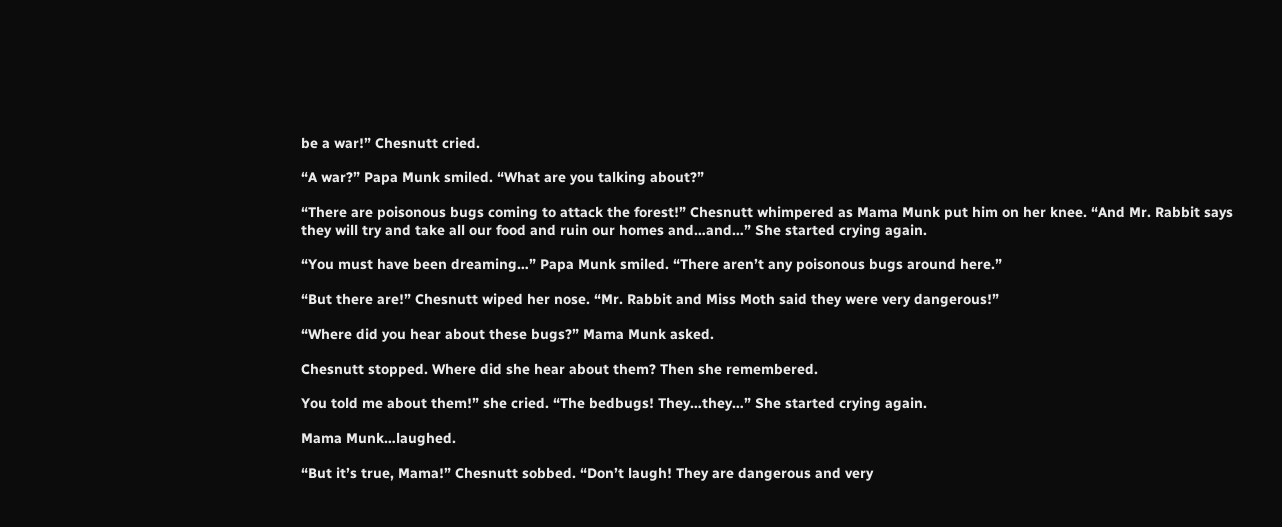be a war!” Chesnutt cried.

“A war?” Papa Munk smiled. “What are you talking about?”

“There are poisonous bugs coming to attack the forest!” Chesnutt whimpered as Mama Munk put him on her knee. “And Mr. Rabbit says they will try and take all our food and ruin our homes and…and…” She started crying again.

“You must have been dreaming…” Papa Munk smiled. “There aren’t any poisonous bugs around here.”

“But there are!” Chesnutt wiped her nose. “Mr. Rabbit and Miss Moth said they were very dangerous!”

“Where did you hear about these bugs?” Mama Munk asked.

Chesnutt stopped. Where did she hear about them? Then she remembered.

You told me about them!” she cried. “The bedbugs! They…they…” She started crying again.

Mama Munk…laughed.

“But it’s true, Mama!” Chesnutt sobbed. “Don’t laugh! They are dangerous and very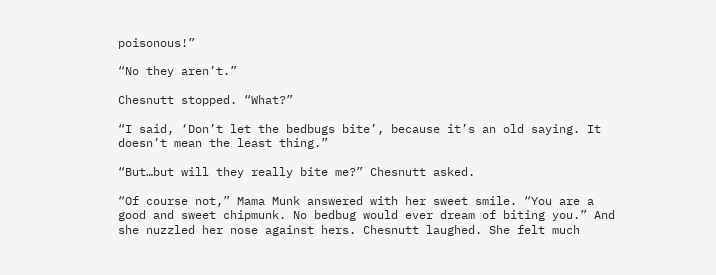poisonous!”

“No they aren’t.”

Chesnutt stopped. “What?”

“I said, ‘Don’t let the bedbugs bite’, because it’s an old saying. It doesn’t mean the least thing.”

“But…but will they really bite me?” Chesnutt asked.

“Of course not,” Mama Munk answered with her sweet smile. “You are a good and sweet chipmunk. No bedbug would ever dream of biting you.” And she nuzzled her nose against hers. Chesnutt laughed. She felt much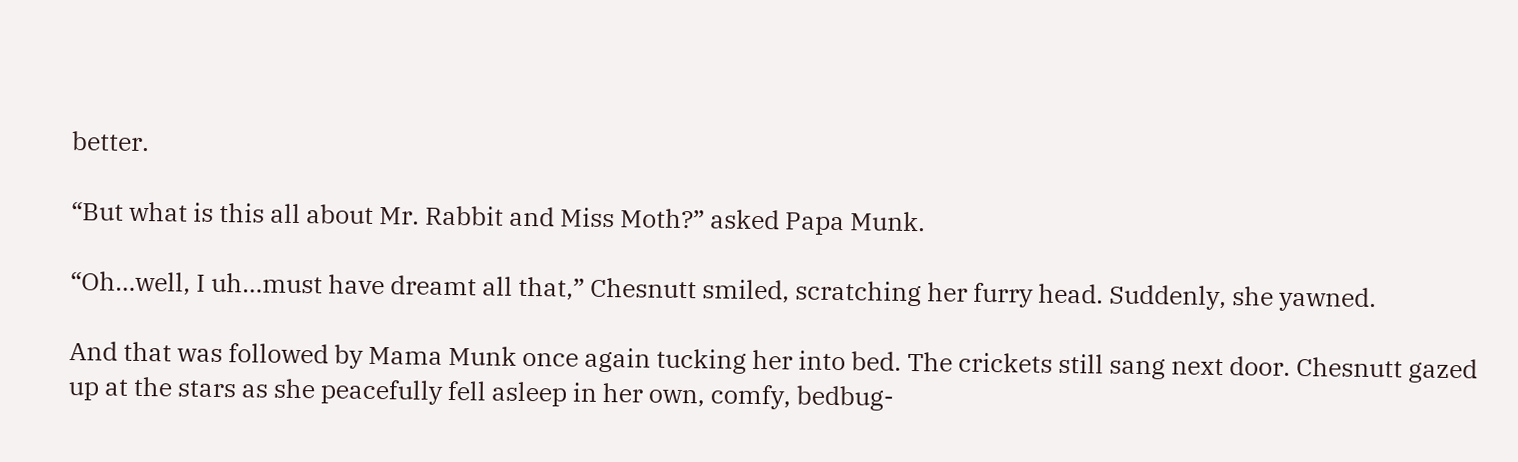better.

“But what is this all about Mr. Rabbit and Miss Moth?” asked Papa Munk.

“Oh…well, I uh…must have dreamt all that,” Chesnutt smiled, scratching her furry head. Suddenly, she yawned.

And that was followed by Mama Munk once again tucking her into bed. The crickets still sang next door. Chesnutt gazed up at the stars as she peacefully fell asleep in her own, comfy, bedbug-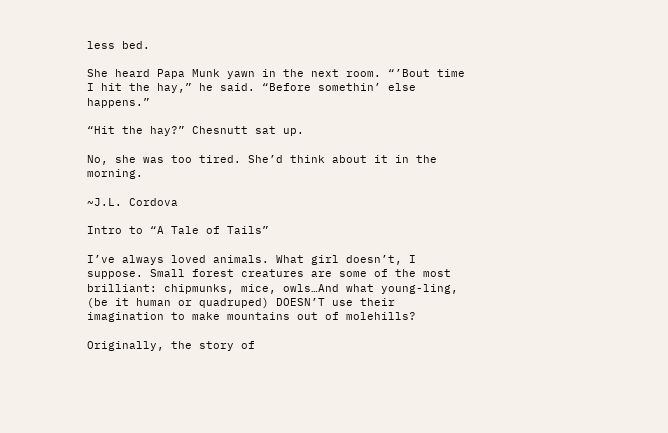less bed.

She heard Papa Munk yawn in the next room. “’Bout time I hit the hay,” he said. “Before somethin’ else happens.”

“Hit the hay?” Chesnutt sat up.

No, she was too tired. She’d think about it in the morning.

~J.L. Cordova

Intro to “A Tale of Tails”

I’ve always loved animals. What girl doesn’t, I suppose. Small forest creatures are some of the most brilliant: chipmunks, mice, owls…And what young-ling, (be it human or quadruped) DOESN’T use their imagination to make mountains out of molehills?

Originally, the story of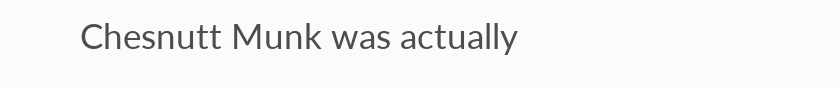Chesnutt Munk was actually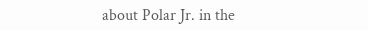about Polar Jr. in the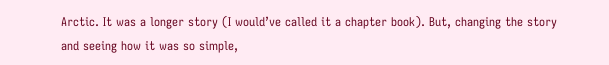Arctic. It was a longer story (I would’ve called it a chapter book). But, changing the story and seeing how it was so simple,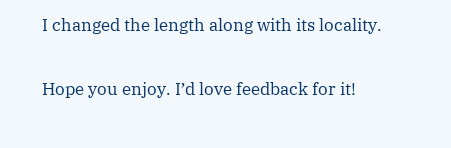I changed the length along with its locality.

Hope you enjoy. I’d love feedback for it!